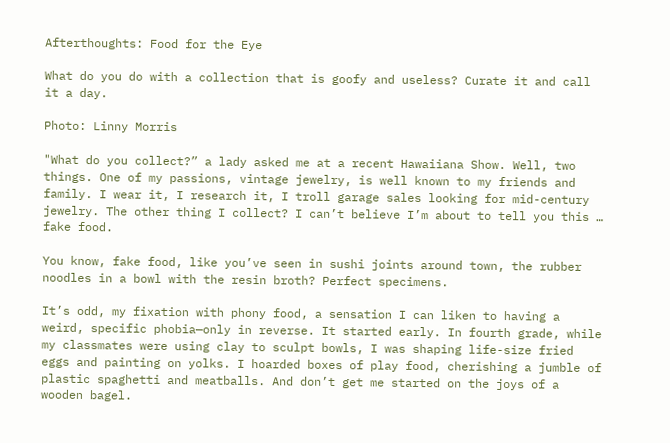Afterthoughts: Food for the Eye

What do you do with a collection that is goofy and useless? Curate it and call it a day.

Photo: Linny Morris

"What do you collect?” a lady asked me at a recent Hawaiiana Show. Well, two things. One of my passions, vintage jewelry, is well known to my friends and family. I wear it, I research it, I troll garage sales looking for mid-century jewelry. The other thing I collect? I can’t believe I’m about to tell you this … fake food.

You know, fake food, like you’ve seen in sushi joints around town, the rubber noodles in a bowl with the resin broth? Perfect specimens.

It’s odd, my fixation with phony food, a sensation I can liken to having a weird, specific phobia—only in reverse. It started early. In fourth grade, while my classmates were using clay to sculpt bowls, I was shaping life-size fried eggs and painting on yolks. I hoarded boxes of play food, cherishing a jumble of plastic spaghetti and meatballs. And don’t get me started on the joys of a wooden bagel.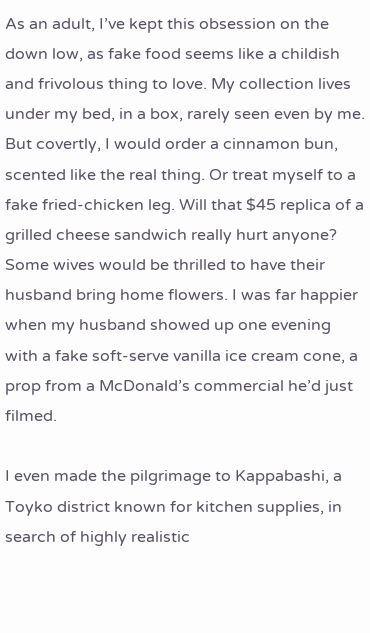As an adult, I’ve kept this obsession on the down low, as fake food seems like a childish and frivolous thing to love. My collection lives under my bed, in a box, rarely seen even by me. But covertly, I would order a cinnamon bun, scented like the real thing. Or treat myself to a fake fried-chicken leg. Will that $45 replica of a grilled cheese sandwich really hurt anyone? Some wives would be thrilled to have their husband bring home flowers. I was far happier when my husband showed up one evening with a fake soft-serve vanilla ice cream cone, a prop from a McDonald’s commercial he’d just filmed.

I even made the pilgrimage to Kappabashi, a Toyko district known for kitchen supplies, in search of highly realistic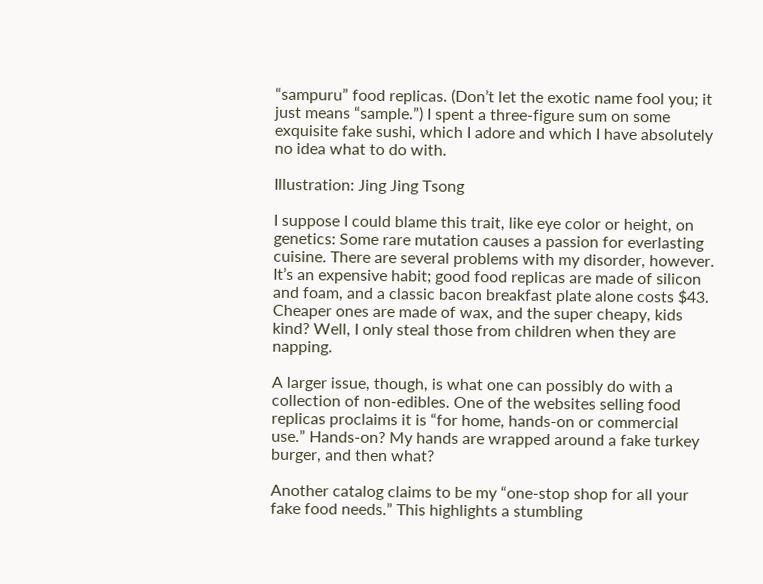“sampuru” food replicas. (Don’t let the exotic name fool you; it just means “sample.”) I spent a three-figure sum on some exquisite fake sushi, which I adore and which I have absolutely no idea what to do with.

Illustration: Jing Jing Tsong

I suppose I could blame this trait, like eye color or height, on genetics: Some rare mutation causes a passion for everlasting cuisine. There are several problems with my disorder, however. It’s an expensive habit; good food replicas are made of silicon and foam, and a classic bacon breakfast plate alone costs $43. Cheaper ones are made of wax, and the super cheapy, kids kind? Well, I only steal those from children when they are napping.

A larger issue, though, is what one can possibly do with a collection of non-edibles. One of the websites selling food replicas proclaims it is “for home, hands-on or commercial use.” Hands-on? My hands are wrapped around a fake turkey burger, and then what?

Another catalog claims to be my “one-stop shop for all your fake food needs.” This highlights a stumbling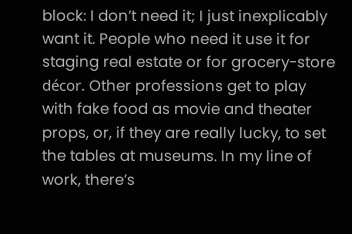block: I don’t need it; I just inexplicably want it. People who need it use it for staging real estate or for grocery-store décor. Other professions get to play with fake food as movie and theater props, or, if they are really lucky, to set the tables at museums. In my line of work, there’s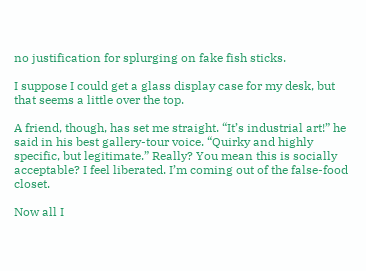no justification for splurging on fake fish sticks.

I suppose I could get a glass display case for my desk, but that seems a little over the top.

A friend, though, has set me straight. “It’s industrial art!” he said in his best gallery-tour voice. “Quirky and highly specific, but legitimate.” Really? You mean this is socially acceptable? I feel liberated. I’m coming out of the false-food closet.

Now all I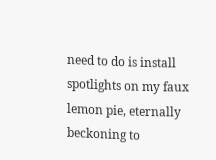need to do is install spotlights on my faux lemon pie, eternally beckoning to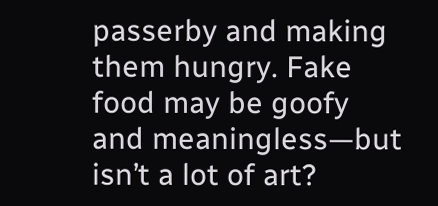passerby and making them hungry. Fake food may be goofy and meaningless—but isn’t a lot of art?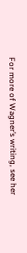For more of Wagner’s writing, see her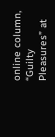online column, “Guilty Pleasures” at